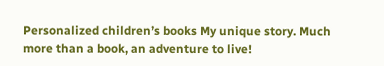Personalized children’s books My unique story. Much more than a book, an adventure to live!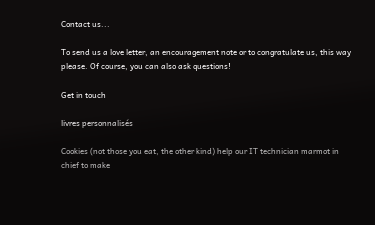Contact us...

To send us a love letter, an encouragement note or to congratulate us, this way please. Of course, you can also ask questions!

Get in touch

livres personnalisés

Cookies (not those you eat, the other kind) help our IT technician marmot in chief to make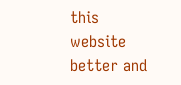this website better and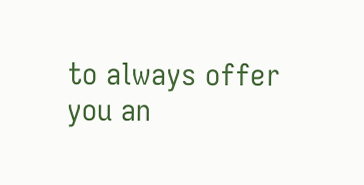to always offer you an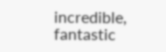incredible, fantastic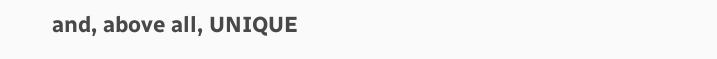and, above all, UNIQUE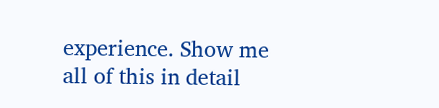experience. Show me all of this in detail